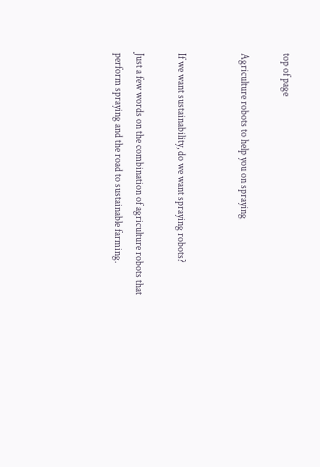top of page

Agriculture robots to help you on spraying


If we want sustainability, do we want spraying robots?

Just a few words on the combination of agriculture robots that perform spraying and the road to sustainable farming.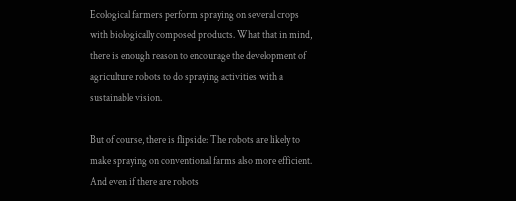Ecological farmers perform spraying on several crops with biologically composed products. What that in mind, there is enough reason to encourage the development of agriculture robots to do spraying activities with a sustainable vision.

But of course, there is flipside: The robots are likely to make spraying on conventional farms also more efficient. And even if there are robots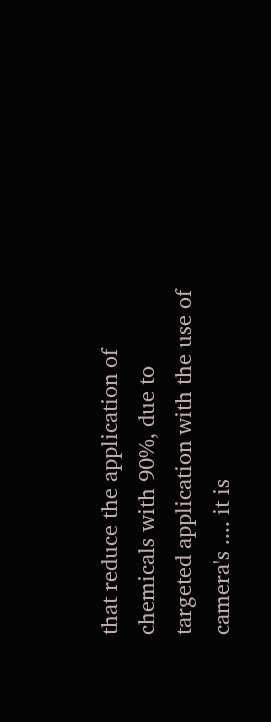that reduce the application of chemicals with 90%, due to targeted application with the use of camera's .... it is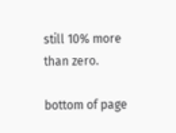still 10% more than zero.

bottom of page